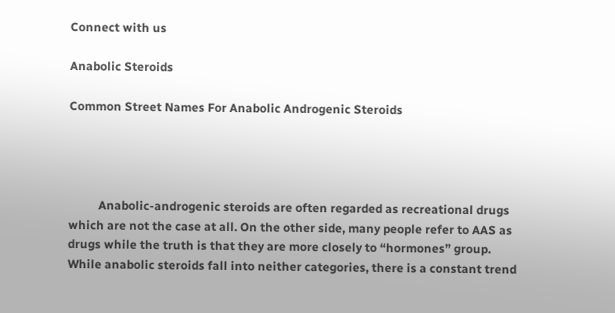Connect with us

Anabolic Steroids

Common Street Names For Anabolic Androgenic Steroids




          Anabolic-androgenic steroids are often regarded as recreational drugs which are not the case at all. On the other side, many people refer to AAS as drugs while the truth is that they are more closely to “hormones” group. While anabolic steroids fall into neither categories, there is a constant trend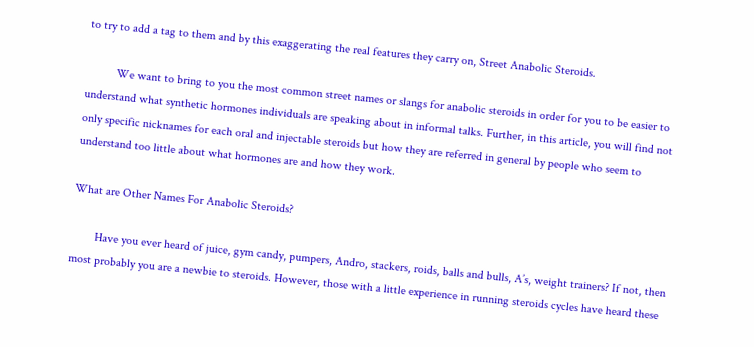to try to add a tag to them and by this exaggerating the real features they carry on, Street Anabolic Steroids.

          We want to bring to you the most common street names or slangs for anabolic steroids in order for you to be easier to understand what synthetic hormones individuals are speaking about in informal talks. Further, in this article, you will find not only specific nicknames for each oral and injectable steroids but how they are referred in general by people who seem to understand too little about what hormones are and how they work.

What are Other Names For Anabolic Steroids?

        Have you ever heard of juice, gym candy, pumpers, Andro, stackers, roids, balls and bulls, A’s, weight trainers? If not, then most probably you are a newbie to steroids. However, those with a little experience in running steroids cycles have heard these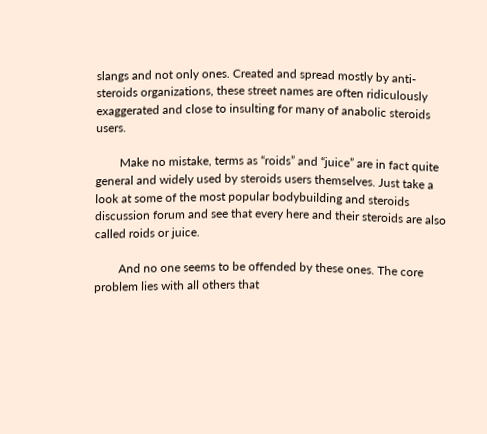slangs and not only ones. Created and spread mostly by anti-steroids organizations, these street names are often ridiculously exaggerated and close to insulting for many of anabolic steroids users.

        Make no mistake, terms as “roids” and “juice” are in fact quite general and widely used by steroids users themselves. Just take a look at some of the most popular bodybuilding and steroids discussion forum and see that every here and their steroids are also called roids or juice.

        And no one seems to be offended by these ones. The core problem lies with all others that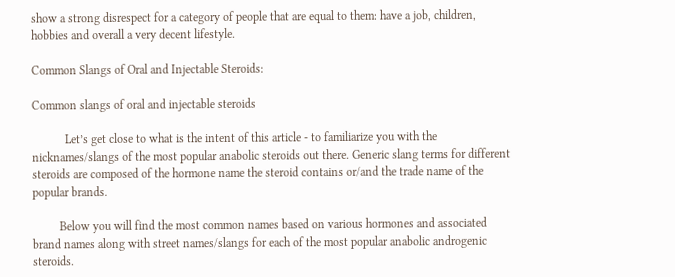show a strong disrespect for a category of people that are equal to them: have a job, children, hobbies and overall a very decent lifestyle.

Common Slangs of Oral and Injectable Steroids:

Common slangs of oral and injectable steroids

           Let’s get close to what is the intent of this article - to familiarize you with the nicknames/slangs of the most popular anabolic steroids out there. Generic slang terms for different steroids are composed of the hormone name the steroid contains or/and the trade name of the popular brands.

         Below you will find the most common names based on various hormones and associated brand names along with street names/slangs for each of the most popular anabolic androgenic steroids.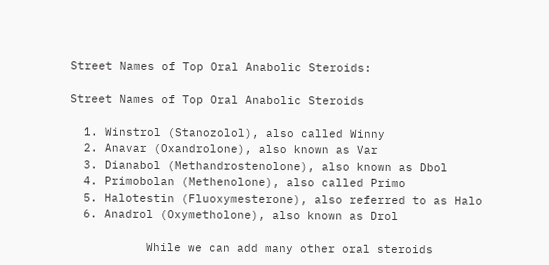Street Names of Top Oral Anabolic Steroids:

Street Names of Top Oral Anabolic Steroids

  1. Winstrol (Stanozolol), also called Winny
  2. Anavar (Oxandrolone), also known as Var
  3. Dianabol (Methandrostenolone), also known as Dbol
  4. Primobolan (Methenolone), also called Primo
  5. Halotestin (Fluoxymesterone), also referred to as Halo
  6. Anadrol (Oxymetholone), also known as Drol

           While we can add many other oral steroids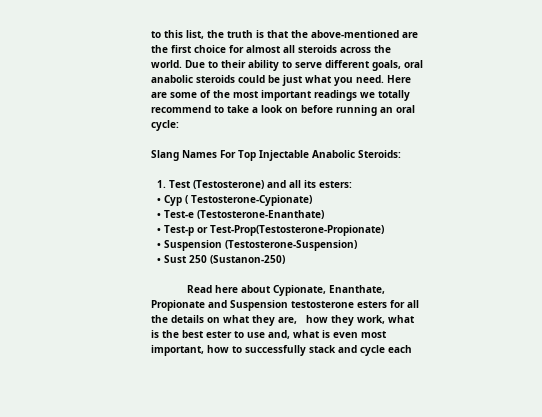to this list, the truth is that the above-mentioned are the first choice for almost all steroids across the world. Due to their ability to serve different goals, oral anabolic steroids could be just what you need. Here are some of the most important readings we totally recommend to take a look on before running an oral cycle:

Slang Names For Top Injectable Anabolic Steroids:

  1. Test (Testosterone) and all its esters:
  • Cyp ( Testosterone-Cypionate)
  • Test-e (Testosterone-Enanthate)
  • Test-p or Test-Prop(Testosterone-Propionate)
  • Suspension (Testosterone-Suspension)
  • Sust 250 (Sustanon-250)

            Read here about Cypionate, Enanthate, Propionate and Suspension testosterone esters for all the details on what they are,   how they work, what is the best ester to use and, what is even most important, how to successfully stack and cycle each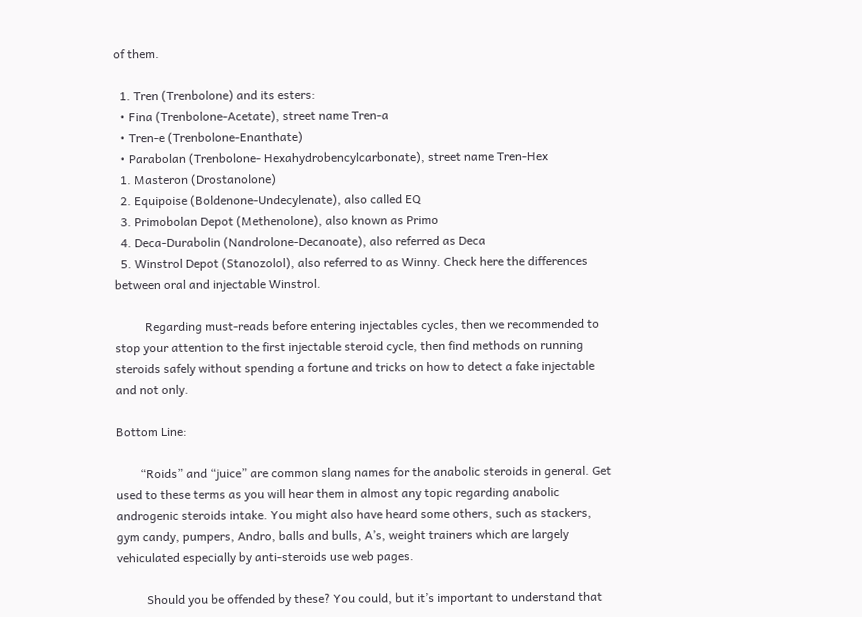of them.

  1. Tren (Trenbolone) and its esters:
  • Fina (Trenbolone-Acetate), street name Tren-a
  • Tren-e (Trenbolone-Enanthate)
  • Parabolan (Trenbolone- Hexahydrobencylcarbonate), street name Tren-Hex
  1. Masteron (Drostanolone)
  2. Equipoise (Boldenone-Undecylenate), also called EQ
  3. Primobolan Depot (Methenolone), also known as Primo
  4. Deca-Durabolin (Nandrolone-Decanoate), also referred as Deca
  5. Winstrol Depot (Stanozolol), also referred to as Winny. Check here the differences between oral and injectable Winstrol.

          Regarding must-reads before entering injectables cycles, then we recommended to stop your attention to the first injectable steroid cycle, then find methods on running steroids safely without spending a fortune and tricks on how to detect a fake injectable and not only.

Bottom Line:

        “Roids” and “juice” are common slang names for the anabolic steroids in general. Get used to these terms as you will hear them in almost any topic regarding anabolic androgenic steroids intake. You might also have heard some others, such as stackers, gym candy, pumpers, Andro, balls and bulls, A’s, weight trainers which are largely vehiculated especially by anti-steroids use web pages.

          Should you be offended by these? You could, but it’s important to understand that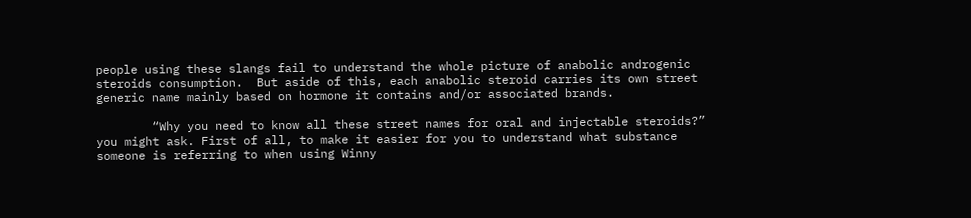people using these slangs fail to understand the whole picture of anabolic androgenic steroids consumption.  But aside of this, each anabolic steroid carries its own street generic name mainly based on hormone it contains and/or associated brands.

        “Why you need to know all these street names for oral and injectable steroids?” you might ask. First of all, to make it easier for you to understand what substance someone is referring to when using Winny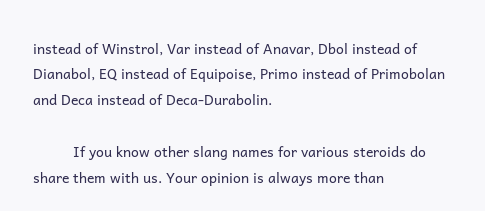instead of Winstrol, Var instead of Anavar, Dbol instead of Dianabol, EQ instead of Equipoise, Primo instead of Primobolan and Deca instead of Deca-Durabolin.

          If you know other slang names for various steroids do share them with us. Your opinion is always more than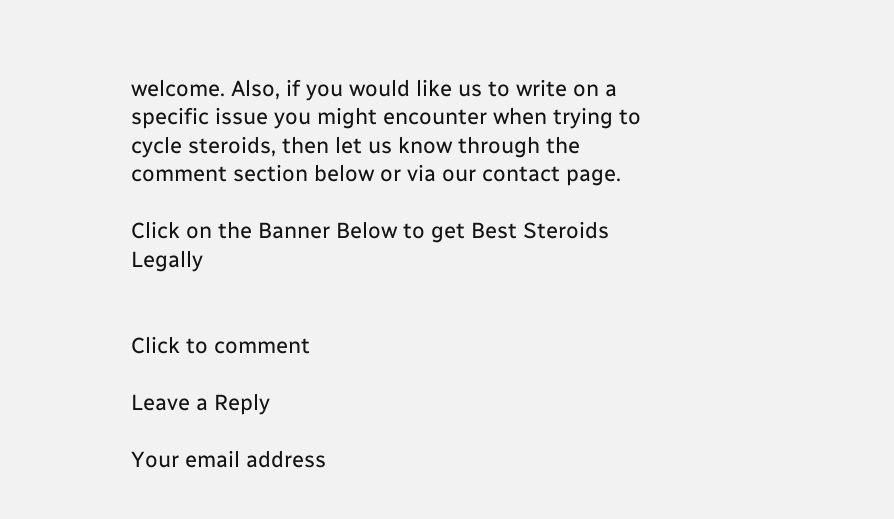welcome. Also, if you would like us to write on a specific issue you might encounter when trying to cycle steroids, then let us know through the comment section below or via our contact page.

Click on the Banner Below to get Best Steroids Legally


Click to comment

Leave a Reply

Your email address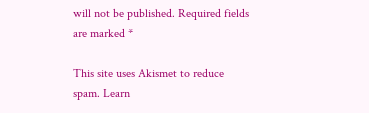will not be published. Required fields are marked *

This site uses Akismet to reduce spam. Learn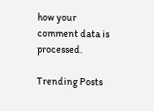how your comment data is processed.

Trending Posts